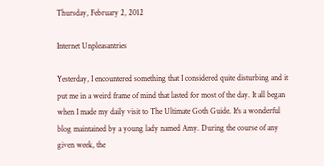Thursday, February 2, 2012

Internet Unpleasantries

Yesterday, I encountered something that I considered quite disturbing and it put me in a weird frame of mind that lasted for most of the day. It all began when I made my daily visit to The Ultimate Goth Guide. It's a wonderful blog maintained by a young lady named Amy. During the course of any given week, the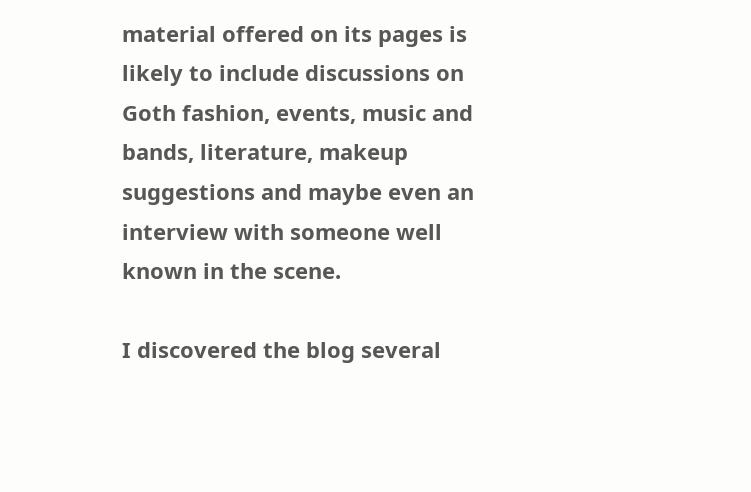material offered on its pages is likely to include discussions on Goth fashion, events, music and bands, literature, makeup suggestions and maybe even an interview with someone well known in the scene.

I discovered the blog several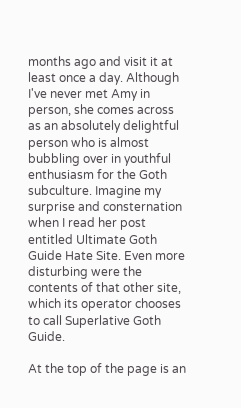months ago and visit it at least once a day. Although I've never met Amy in person, she comes across as an absolutely delightful person who is almost bubbling over in youthful enthusiasm for the Goth subculture. Imagine my surprise and consternation when I read her post entitled Ultimate Goth Guide Hate Site. Even more disturbing were the contents of that other site, which its operator chooses to call Superlative Goth Guide.

At the top of the page is an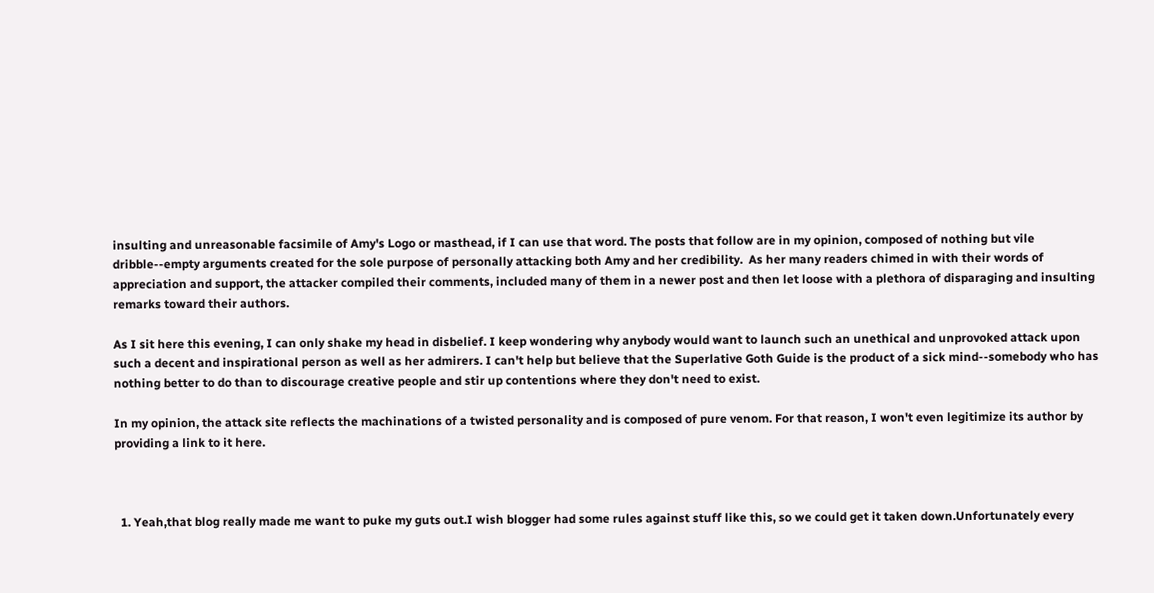insulting and unreasonable facsimile of Amy's Logo or masthead, if I can use that word. The posts that follow are in my opinion, composed of nothing but vile dribble--empty arguments created for the sole purpose of personally attacking both Amy and her credibility.  As her many readers chimed in with their words of appreciation and support, the attacker compiled their comments, included many of them in a newer post and then let loose with a plethora of disparaging and insulting remarks toward their authors.

As I sit here this evening, I can only shake my head in disbelief. I keep wondering why anybody would want to launch such an unethical and unprovoked attack upon such a decent and inspirational person as well as her admirers. I can't help but believe that the Superlative Goth Guide is the product of a sick mind--somebody who has nothing better to do than to discourage creative people and stir up contentions where they don't need to exist.

In my opinion, the attack site reflects the machinations of a twisted personality and is composed of pure venom. For that reason, I won't even legitimize its author by providing a link to it here.



  1. Yeah,that blog really made me want to puke my guts out.I wish blogger had some rules against stuff like this, so we could get it taken down.Unfortunately every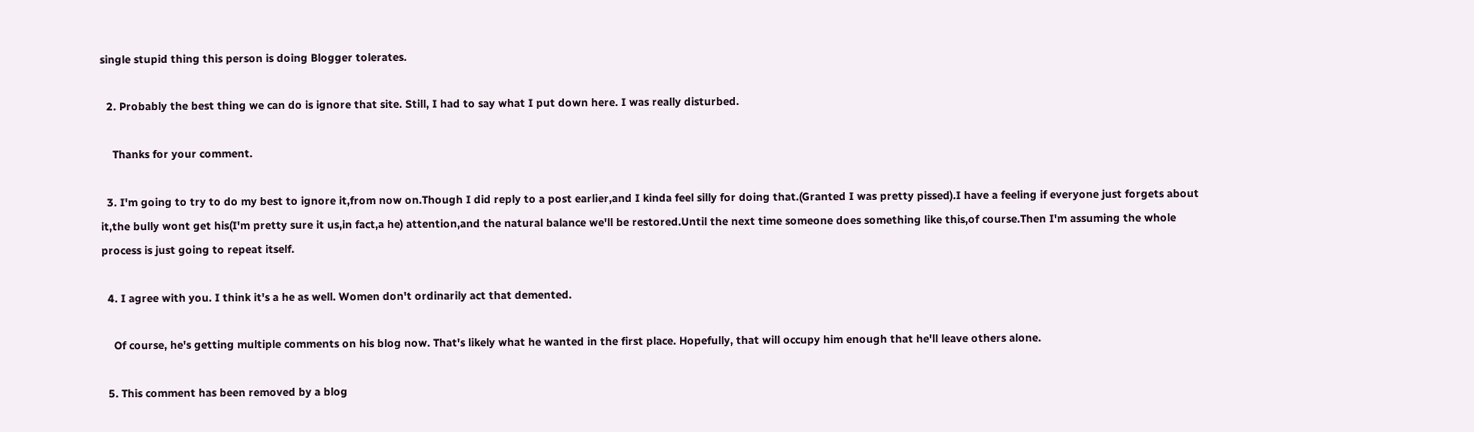single stupid thing this person is doing Blogger tolerates.

  2. Probably the best thing we can do is ignore that site. Still, I had to say what I put down here. I was really disturbed.

    Thanks for your comment.

  3. I'm going to try to do my best to ignore it,from now on.Though I did reply to a post earlier,and I kinda feel silly for doing that.(Granted I was pretty pissed).I have a feeling if everyone just forgets about it,the bully wont get his(I'm pretty sure it us,in fact,a he) attention,and the natural balance we'll be restored.Until the next time someone does something like this,of course.Then I'm assuming the whole process is just going to repeat itself.

  4. I agree with you. I think it's a he as well. Women don't ordinarily act that demented.

    Of course, he's getting multiple comments on his blog now. That's likely what he wanted in the first place. Hopefully, that will occupy him enough that he'll leave others alone.

  5. This comment has been removed by a blog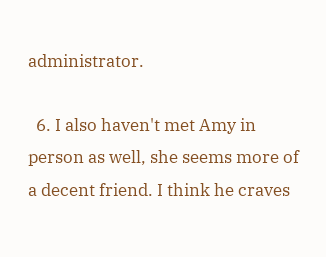administrator.

  6. I also haven't met Amy in person as well, she seems more of a decent friend. I think he craves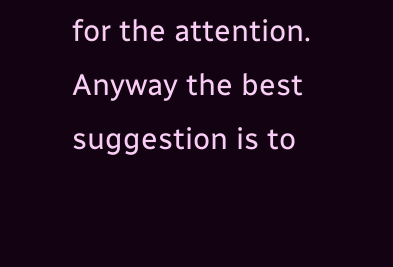for the attention. Anyway the best suggestion is to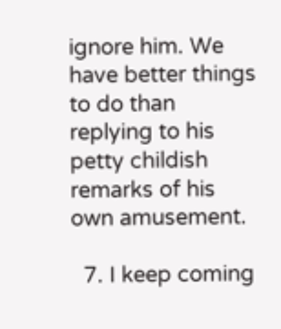ignore him. We have better things to do than replying to his petty childish remarks of his own amusement.

  7. I keep coming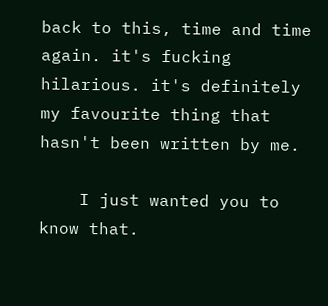back to this, time and time again. it's fucking hilarious. it's definitely my favourite thing that hasn't been written by me.

    I just wanted you to know that.